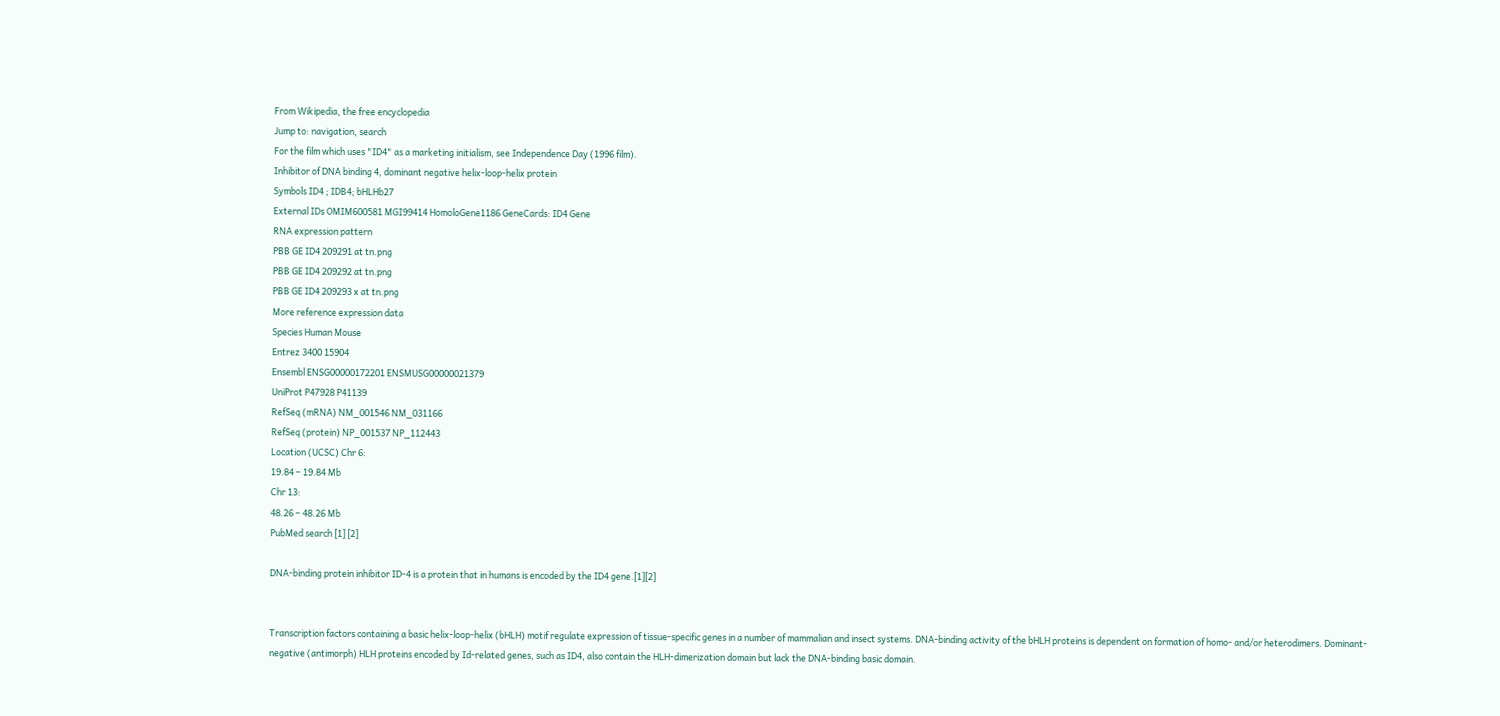From Wikipedia, the free encyclopedia
Jump to: navigation, search
For the film which uses "ID4" as a marketing initialism, see Independence Day (1996 film).
Inhibitor of DNA binding 4, dominant negative helix-loop-helix protein
Symbols ID4 ; IDB4; bHLHb27
External IDs OMIM600581 MGI99414 HomoloGene1186 GeneCards: ID4 Gene
RNA expression pattern
PBB GE ID4 209291 at tn.png
PBB GE ID4 209292 at tn.png
PBB GE ID4 209293 x at tn.png
More reference expression data
Species Human Mouse
Entrez 3400 15904
Ensembl ENSG00000172201 ENSMUSG00000021379
UniProt P47928 P41139
RefSeq (mRNA) NM_001546 NM_031166
RefSeq (protein) NP_001537 NP_112443
Location (UCSC) Chr 6:
19.84 – 19.84 Mb
Chr 13:
48.26 – 48.26 Mb
PubMed search [1] [2]

DNA-binding protein inhibitor ID-4 is a protein that in humans is encoded by the ID4 gene.[1][2]


Transcription factors containing a basic helix-loop-helix (bHLH) motif regulate expression of tissue-specific genes in a number of mammalian and insect systems. DNA-binding activity of the bHLH proteins is dependent on formation of homo- and/or heterodimers. Dominant-negative (antimorph) HLH proteins encoded by Id-related genes, such as ID4, also contain the HLH-dimerization domain but lack the DNA-binding basic domain.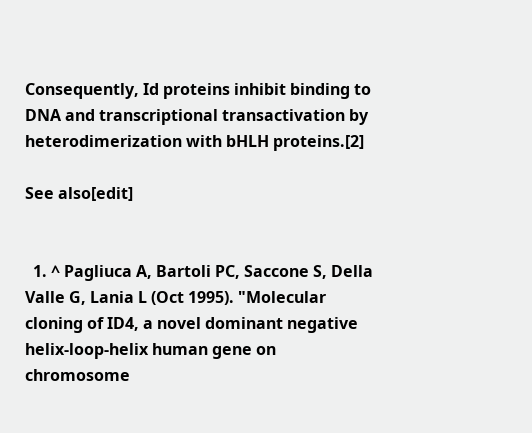Consequently, Id proteins inhibit binding to DNA and transcriptional transactivation by heterodimerization with bHLH proteins.[2]

See also[edit]


  1. ^ Pagliuca A, Bartoli PC, Saccone S, Della Valle G, Lania L (Oct 1995). "Molecular cloning of ID4, a novel dominant negative helix-loop-helix human gene on chromosome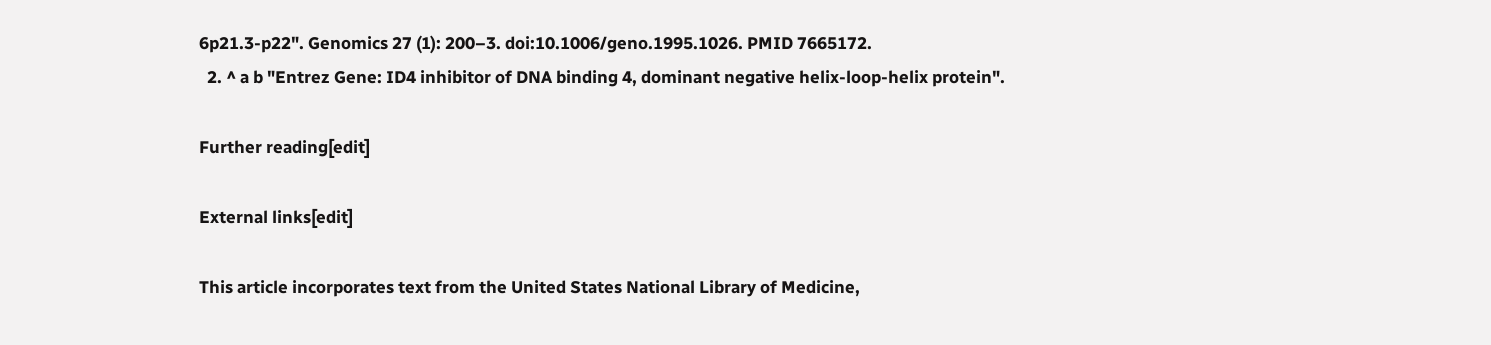6p21.3-p22". Genomics 27 (1): 200–3. doi:10.1006/geno.1995.1026. PMID 7665172.
  2. ^ a b "Entrez Gene: ID4 inhibitor of DNA binding 4, dominant negative helix-loop-helix protein".

Further reading[edit]

External links[edit]

This article incorporates text from the United States National Library of Medicine,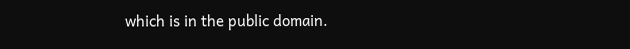which is in the public domain.